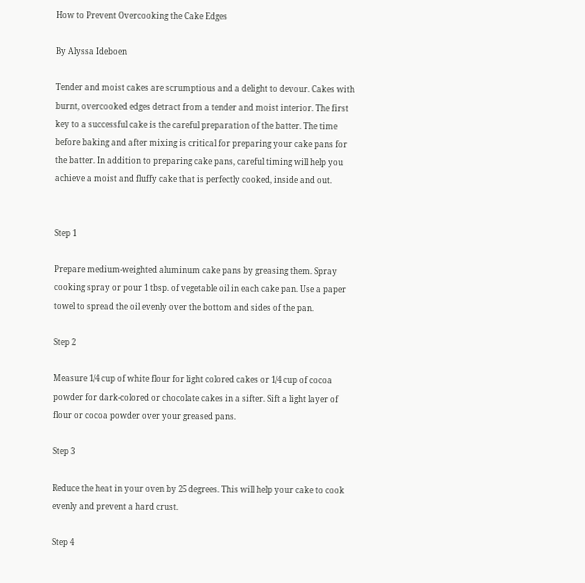How to Prevent Overcooking the Cake Edges

By Alyssa Ideboen

Tender and moist cakes are scrumptious and a delight to devour. Cakes with burnt, overcooked edges detract from a tender and moist interior. The first key to a successful cake is the careful preparation of the batter. The time before baking and after mixing is critical for preparing your cake pans for the batter. In addition to preparing cake pans, careful timing will help you achieve a moist and fluffy cake that is perfectly cooked, inside and out.


Step 1

Prepare medium-weighted aluminum cake pans by greasing them. Spray cooking spray or pour 1 tbsp. of vegetable oil in each cake pan. Use a paper towel to spread the oil evenly over the bottom and sides of the pan.

Step 2

Measure 1/4 cup of white flour for light colored cakes or 1/4 cup of cocoa powder for dark-colored or chocolate cakes in a sifter. Sift a light layer of flour or cocoa powder over your greased pans.

Step 3

Reduce the heat in your oven by 25 degrees. This will help your cake to cook evenly and prevent a hard crust.

Step 4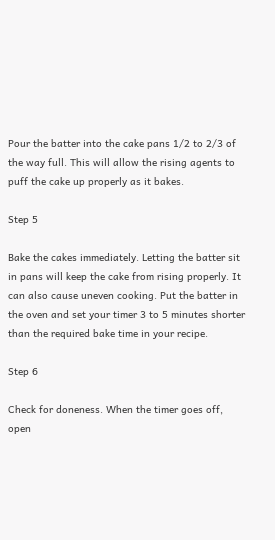Pour the batter into the cake pans 1/2 to 2/3 of the way full. This will allow the rising agents to puff the cake up properly as it bakes.

Step 5

Bake the cakes immediately. Letting the batter sit in pans will keep the cake from rising properly. It can also cause uneven cooking. Put the batter in the oven and set your timer 3 to 5 minutes shorter than the required bake time in your recipe.

Step 6

Check for doneness. When the timer goes off, open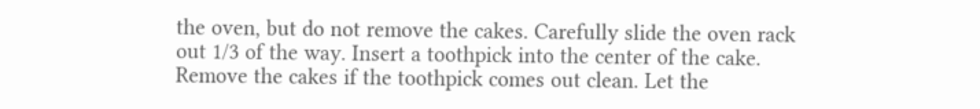the oven, but do not remove the cakes. Carefully slide the oven rack out 1/3 of the way. Insert a toothpick into the center of the cake. Remove the cakes if the toothpick comes out clean. Let the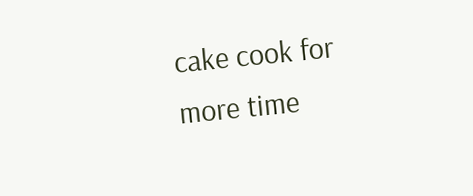cake cook for more time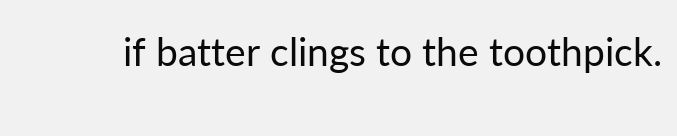if batter clings to the toothpick.